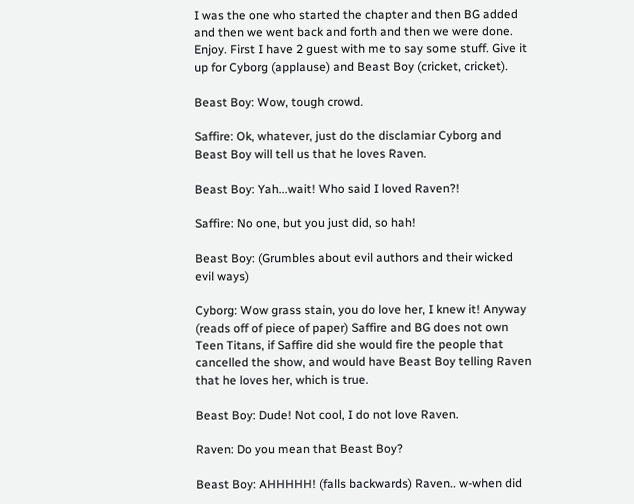I was the one who started the chapter and then BG added and then we went back and forth and then we were done. Enjoy. First I have 2 guest with me to say some stuff. Give it up for Cyborg (applause) and Beast Boy (cricket, cricket).

Beast Boy: Wow, tough crowd.

Saffire: Ok, whatever, just do the disclamiar Cyborg and Beast Boy will tell us that he loves Raven.

Beast Boy: Yah...wait! Who said I loved Raven?!

Saffire: No one, but you just did, so hah!

Beast Boy: (Grumbles about evil authors and their wicked evil ways)

Cyborg: Wow grass stain, you do love her, I knew it! Anyway (reads off of piece of paper) Saffire and BG does not own Teen Titans, if Saffire did she would fire the people that cancelled the show, and would have Beast Boy telling Raven that he loves her, which is true.

Beast Boy: Dude! Not cool, I do not love Raven.

Raven: Do you mean that Beast Boy?

Beast Boy: AHHHHH! (falls backwards) Raven.. w-when did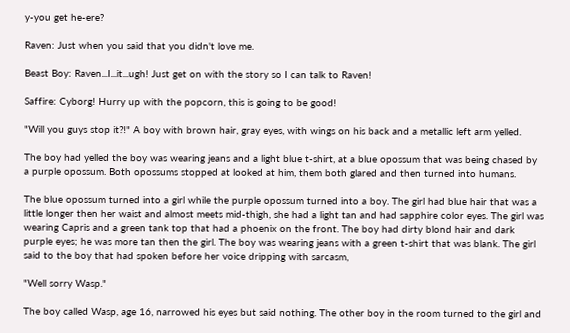y-you get he-ere?

Raven: Just when you said that you didn't love me.

Beast Boy: Raven...I...it...ugh! Just get on with the story so I can talk to Raven!

Saffire: Cyborg! Hurry up with the popcorn, this is going to be good!

"Will you guys stop it?!" A boy with brown hair, gray eyes, with wings on his back and a metallic left arm yelled.

The boy had yelled the boy was wearing jeans and a light blue t-shirt, at a blue opossum that was being chased by a purple opossum. Both opossums stopped at looked at him, them both glared and then turned into humans.

The blue opossum turned into a girl while the purple opossum turned into a boy. The girl had blue hair that was a little longer then her waist and almost meets mid-thigh, she had a light tan and had sapphire color eyes. The girl was wearing Capris and a green tank top that had a phoenix on the front. The boy had dirty blond hair and dark purple eyes; he was more tan then the girl. The boy was wearing jeans with a green t-shirt that was blank. The girl said to the boy that had spoken before her voice dripping with sarcasm,

"Well sorry Wasp."

The boy called Wasp, age 16, narrowed his eyes but said nothing. The other boy in the room turned to the girl and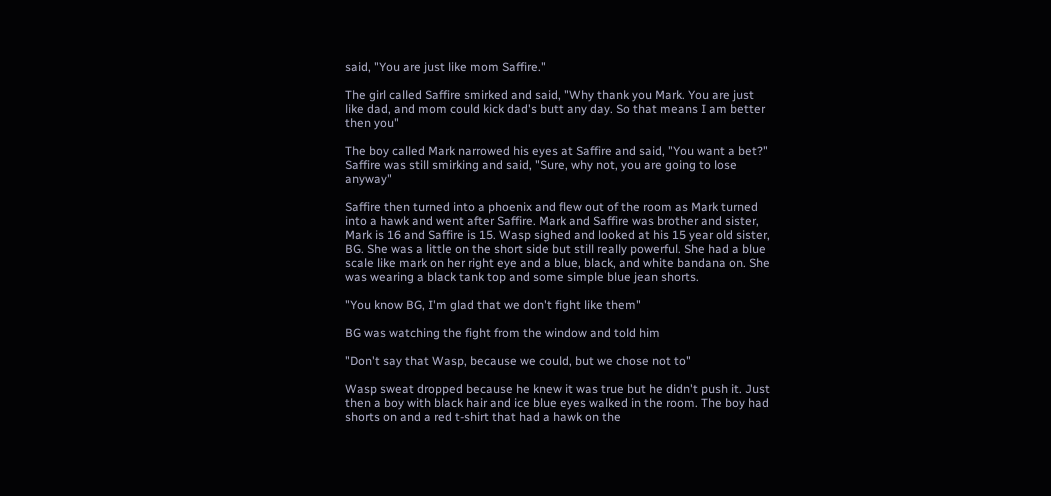said, "You are just like mom Saffire."

The girl called Saffire smirked and said, "Why thank you Mark. You are just like dad, and mom could kick dad's butt any day. So that means I am better then you"

The boy called Mark narrowed his eyes at Saffire and said, "You want a bet?"
Saffire was still smirking and said, "Sure, why not, you are going to lose anyway"

Saffire then turned into a phoenix and flew out of the room as Mark turned into a hawk and went after Saffire. Mark and Saffire was brother and sister, Mark is 16 and Saffire is 15. Wasp sighed and looked at his 15 year old sister, BG. She was a little on the short side but still really powerful. She had a blue scale like mark on her right eye and a blue, black, and white bandana on. She was wearing a black tank top and some simple blue jean shorts.

"You know BG, I'm glad that we don't fight like them"

BG was watching the fight from the window and told him

"Don't say that Wasp, because we could, but we chose not to"

Wasp sweat dropped because he knew it was true but he didn't push it. Just then a boy with black hair and ice blue eyes walked in the room. The boy had shorts on and a red t-shirt that had a hawk on the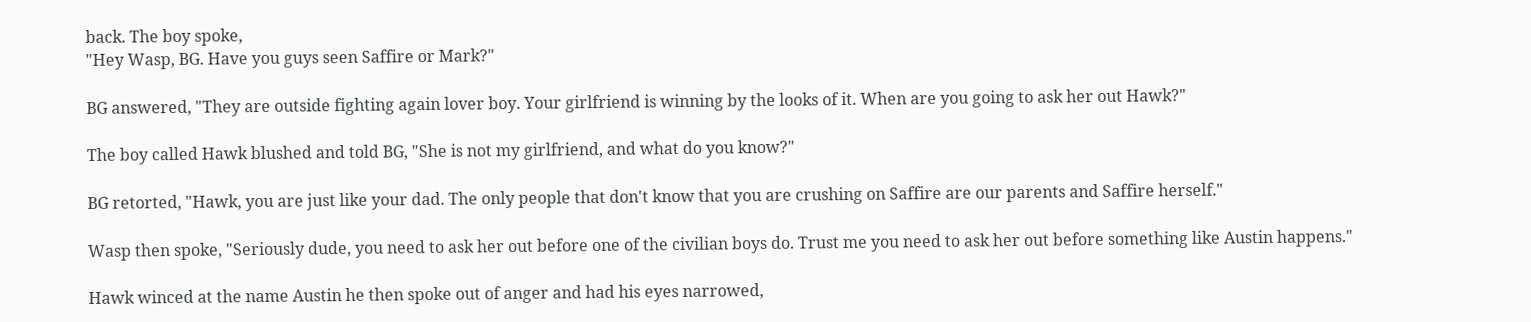back. The boy spoke,
"Hey Wasp, BG. Have you guys seen Saffire or Mark?"

BG answered, "They are outside fighting again lover boy. Your girlfriend is winning by the looks of it. When are you going to ask her out Hawk?"

The boy called Hawk blushed and told BG, "She is not my girlfriend, and what do you know?"

BG retorted, "Hawk, you are just like your dad. The only people that don't know that you are crushing on Saffire are our parents and Saffire herself."

Wasp then spoke, "Seriously dude, you need to ask her out before one of the civilian boys do. Trust me you need to ask her out before something like Austin happens."

Hawk winced at the name Austin he then spoke out of anger and had his eyes narrowed,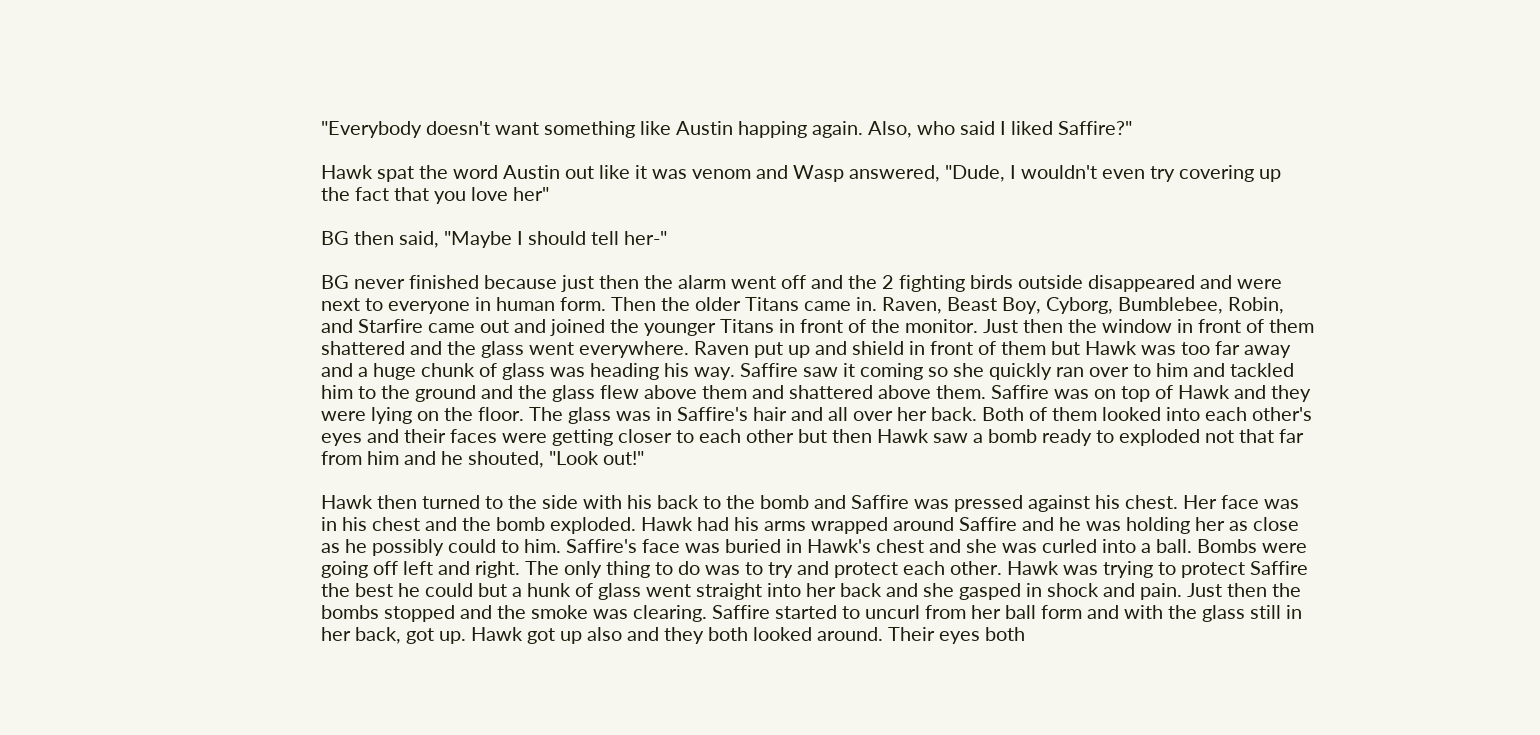"Everybody doesn't want something like Austin happing again. Also, who said I liked Saffire?"

Hawk spat the word Austin out like it was venom and Wasp answered, "Dude, I wouldn't even try covering up the fact that you love her"

BG then said, "Maybe I should tell her-"

BG never finished because just then the alarm went off and the 2 fighting birds outside disappeared and were next to everyone in human form. Then the older Titans came in. Raven, Beast Boy, Cyborg, Bumblebee, Robin, and Starfire came out and joined the younger Titans in front of the monitor. Just then the window in front of them shattered and the glass went everywhere. Raven put up and shield in front of them but Hawk was too far away and a huge chunk of glass was heading his way. Saffire saw it coming so she quickly ran over to him and tackled him to the ground and the glass flew above them and shattered above them. Saffire was on top of Hawk and they were lying on the floor. The glass was in Saffire's hair and all over her back. Both of them looked into each other's eyes and their faces were getting closer to each other but then Hawk saw a bomb ready to exploded not that far from him and he shouted, "Look out!"

Hawk then turned to the side with his back to the bomb and Saffire was pressed against his chest. Her face was in his chest and the bomb exploded. Hawk had his arms wrapped around Saffire and he was holding her as close as he possibly could to him. Saffire's face was buried in Hawk's chest and she was curled into a ball. Bombs were going off left and right. The only thing to do was to try and protect each other. Hawk was trying to protect Saffire the best he could but a hunk of glass went straight into her back and she gasped in shock and pain. Just then the bombs stopped and the smoke was clearing. Saffire started to uncurl from her ball form and with the glass still in her back, got up. Hawk got up also and they both looked around. Their eyes both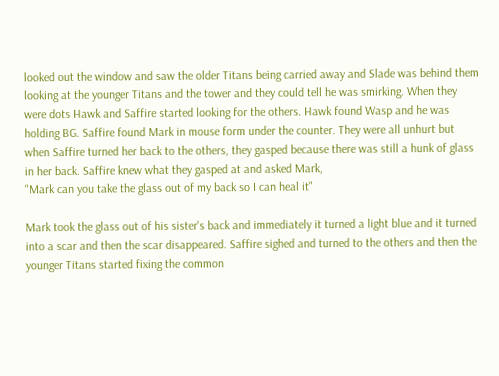looked out the window and saw the older Titans being carried away and Slade was behind them looking at the younger Titans and the tower and they could tell he was smirking. When they were dots Hawk and Saffire started looking for the others. Hawk found Wasp and he was holding BG. Saffire found Mark in mouse form under the counter. They were all unhurt but when Saffire turned her back to the others, they gasped because there was still a hunk of glass in her back. Saffire knew what they gasped at and asked Mark,
"Mark can you take the glass out of my back so I can heal it"

Mark took the glass out of his sister's back and immediately it turned a light blue and it turned into a scar and then the scar disappeared. Saffire sighed and turned to the others and then the younger Titans started fixing the common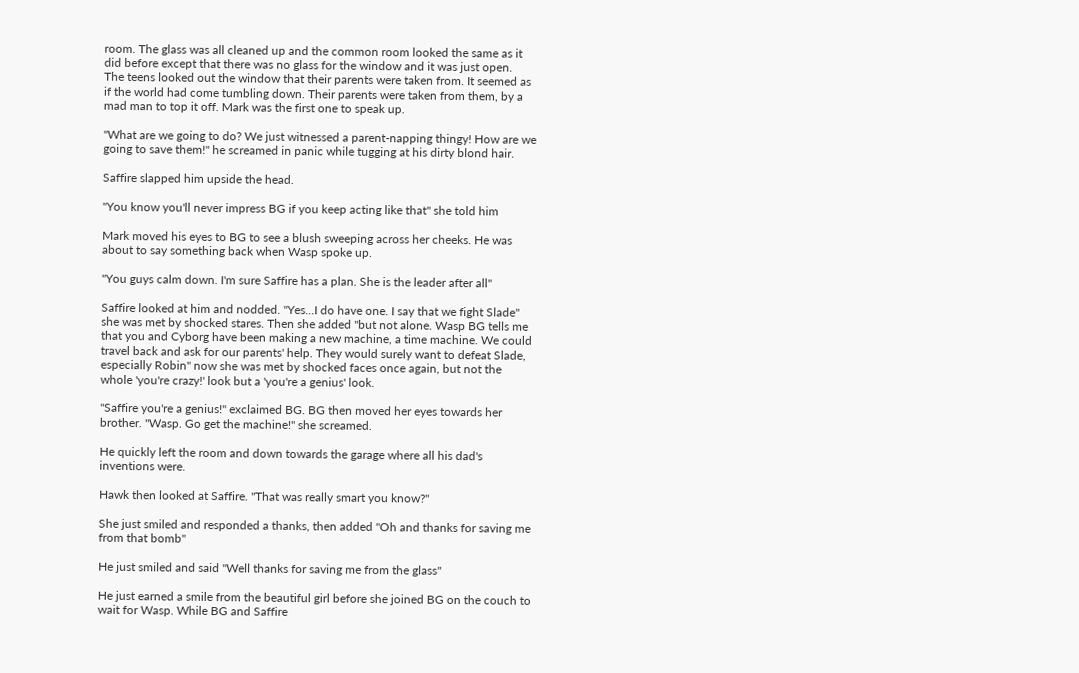room. The glass was all cleaned up and the common room looked the same as it did before except that there was no glass for the window and it was just open.
The teens looked out the window that their parents were taken from. It seemed as if the world had come tumbling down. Their parents were taken from them, by a mad man to top it off. Mark was the first one to speak up.

"What are we going to do? We just witnessed a parent-napping thingy! How are we going to save them!" he screamed in panic while tugging at his dirty blond hair.

Saffire slapped him upside the head.

"You know you'll never impress BG if you keep acting like that" she told him

Mark moved his eyes to BG to see a blush sweeping across her cheeks. He was about to say something back when Wasp spoke up.

"You guys calm down. I'm sure Saffire has a plan. She is the leader after all"

Saffire looked at him and nodded. "Yes...I do have one. I say that we fight Slade" she was met by shocked stares. Then she added "but not alone. Wasp BG tells me that you and Cyborg have been making a new machine, a time machine. We could travel back and ask for our parents' help. They would surely want to defeat Slade, especially Robin" now she was met by shocked faces once again, but not the whole 'you're crazy!' look but a 'you're a genius' look.

"Saffire you're a genius!" exclaimed BG. BG then moved her eyes towards her brother. "Wasp. Go get the machine!" she screamed.

He quickly left the room and down towards the garage where all his dad's inventions were.

Hawk then looked at Saffire. "That was really smart you know?"

She just smiled and responded a thanks, then added "Oh and thanks for saving me from that bomb"

He just smiled and said "Well thanks for saving me from the glass"

He just earned a smile from the beautiful girl before she joined BG on the couch to wait for Wasp. While BG and Saffire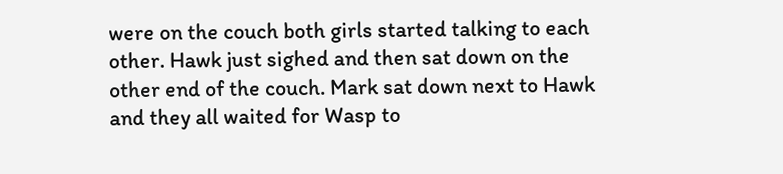were on the couch both girls started talking to each other. Hawk just sighed and then sat down on the other end of the couch. Mark sat down next to Hawk and they all waited for Wasp to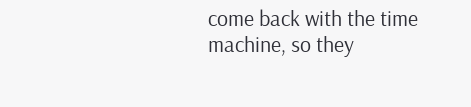come back with the time machine, so they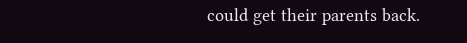could get their parents back.